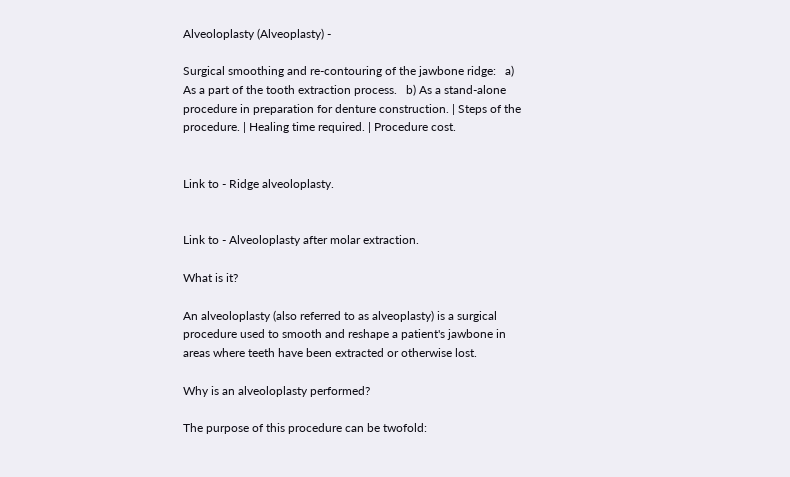Alveoloplasty (Alveoplasty) -

Surgical smoothing and re-contouring of the jawbone ridge:   a) As a part of the tooth extraction process.   b) As a stand-alone procedure in preparation for denture construction. | Steps of the procedure. | Healing time required. | Procedure cost.


Link to - Ridge alveoloplasty.


Link to - Alveoloplasty after molar extraction.

What is it?

An alveoloplasty (also referred to as alveoplasty) is a surgical procedure used to smooth and reshape a patient's jawbone in areas where teeth have been extracted or otherwise lost.

Why is an alveoloplasty performed?

The purpose of this procedure can be twofold: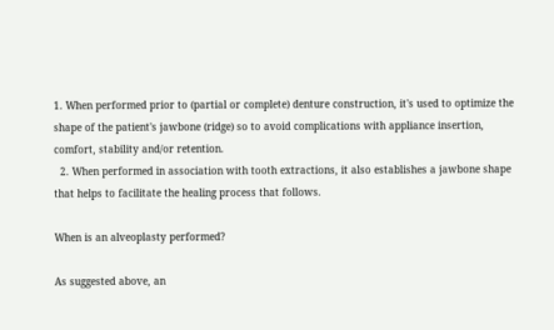1. When performed prior to (partial or complete) denture construction, it's used to optimize the shape of the patient's jawbone (ridge) so to avoid complications with appliance insertion, comfort, stability and/or retention.
  2. When performed in association with tooth extractions, it also establishes a jawbone shape that helps to facilitate the healing process that follows.

When is an alveoplasty performed?

As suggested above, an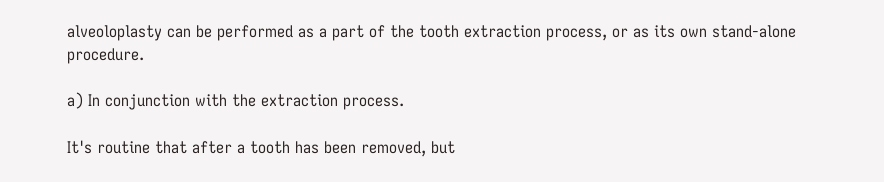alveoloplasty can be performed as a part of the tooth extraction process, or as its own stand-alone procedure.

a) In conjunction with the extraction process.

It's routine that after a tooth has been removed, but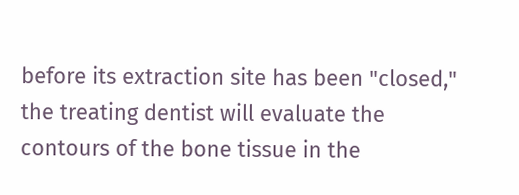before its extraction site has been "closed," the treating dentist will evaluate the contours of the bone tissue in the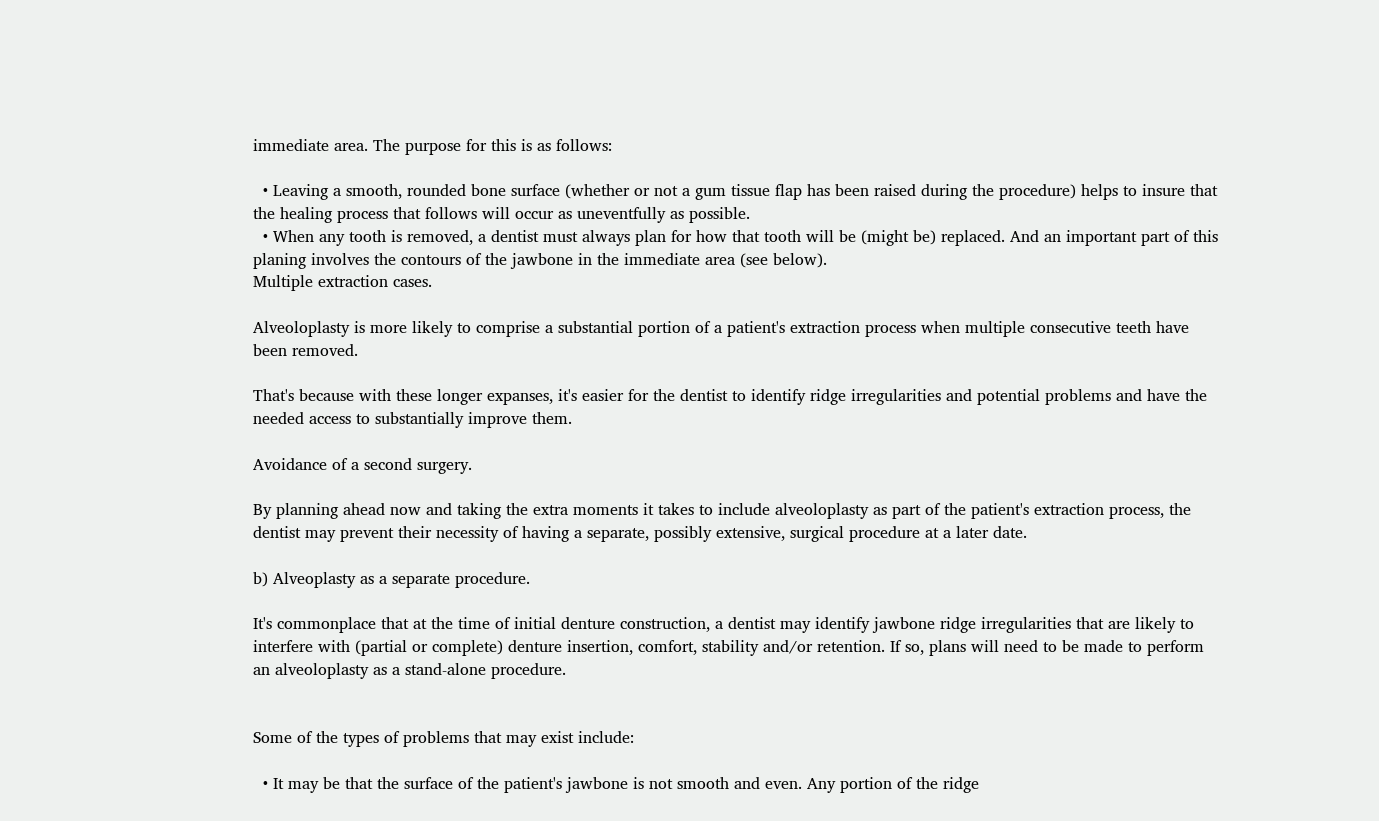immediate area. The purpose for this is as follows:

  • Leaving a smooth, rounded bone surface (whether or not a gum tissue flap has been raised during the procedure) helps to insure that the healing process that follows will occur as uneventfully as possible.
  • When any tooth is removed, a dentist must always plan for how that tooth will be (might be) replaced. And an important part of this planing involves the contours of the jawbone in the immediate area (see below).
Multiple extraction cases.

Alveoloplasty is more likely to comprise a substantial portion of a patient's extraction process when multiple consecutive teeth have been removed.

That's because with these longer expanses, it's easier for the dentist to identify ridge irregularities and potential problems and have the needed access to substantially improve them.

Avoidance of a second surgery.

By planning ahead now and taking the extra moments it takes to include alveoloplasty as part of the patient's extraction process, the dentist may prevent their necessity of having a separate, possibly extensive, surgical procedure at a later date.

b) Alveoplasty as a separate procedure.

It's commonplace that at the time of initial denture construction, a dentist may identify jawbone ridge irregularities that are likely to interfere with (partial or complete) denture insertion, comfort, stability and/or retention. If so, plans will need to be made to perform an alveoloplasty as a stand-alone procedure.


Some of the types of problems that may exist include:

  • It may be that the surface of the patient's jawbone is not smooth and even. Any portion of the ridge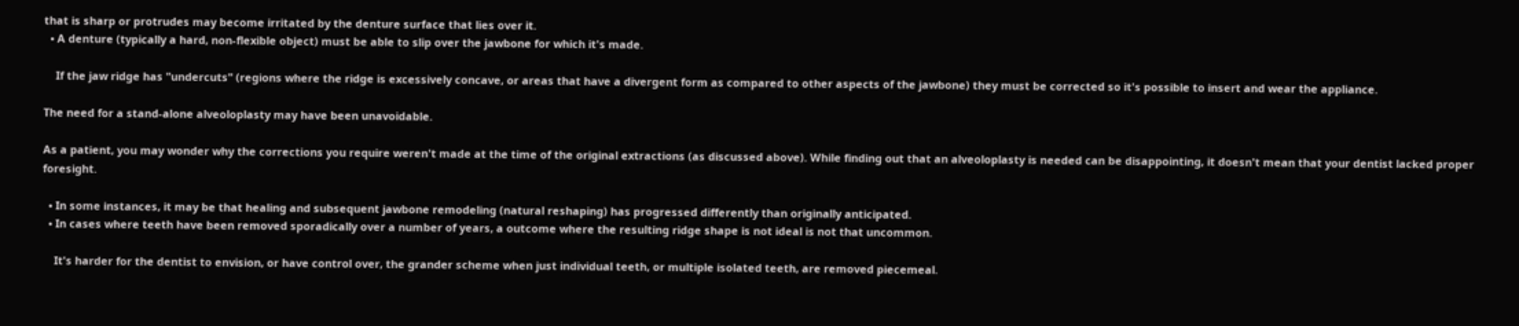that is sharp or protrudes may become irritated by the denture surface that lies over it.
  • A denture (typically a hard, non-flexible object) must be able to slip over the jawbone for which it's made.

    If the jaw ridge has "undercuts" (regions where the ridge is excessively concave, or areas that have a divergent form as compared to other aspects of the jawbone) they must be corrected so it's possible to insert and wear the appliance.

The need for a stand-alone alveoloplasty may have been unavoidable.

As a patient, you may wonder why the corrections you require weren't made at the time of the original extractions (as discussed above). While finding out that an alveoloplasty is needed can be disappointing, it doesn't mean that your dentist lacked proper foresight.

  • In some instances, it may be that healing and subsequent jawbone remodeling (natural reshaping) has progressed differently than originally anticipated.
  • In cases where teeth have been removed sporadically over a number of years, a outcome where the resulting ridge shape is not ideal is not that uncommon.

    It's harder for the dentist to envision, or have control over, the grander scheme when just individual teeth, or multiple isolated teeth, are removed piecemeal.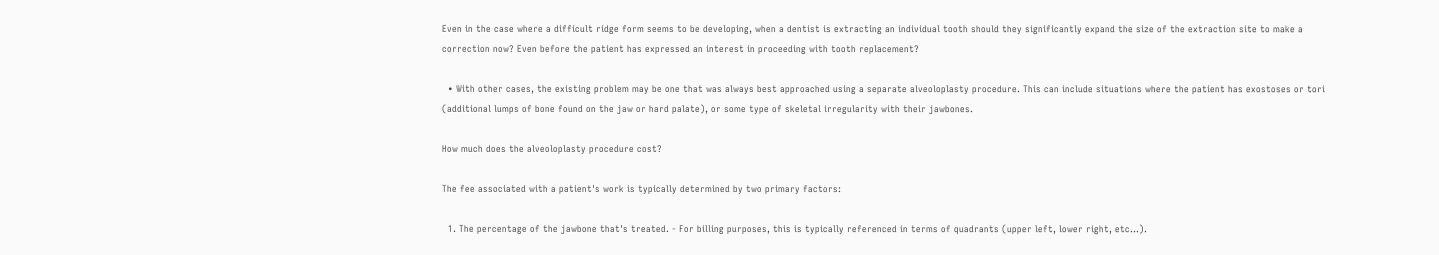Even in the case where a difficult ridge form seems to be developing, when a dentist is extracting an individual tooth should they significantly expand the size of the extraction site to make a correction now? Even before the patient has expressed an interest in proceeding with tooth replacement?

  • With other cases, the existing problem may be one that was always best approached using a separate alveoloplasty procedure. This can include situations where the patient has exostoses or tori (additional lumps of bone found on the jaw or hard palate), or some type of skeletal irregularity with their jawbones.

How much does the alveoloplasty procedure cost?

The fee associated with a patient's work is typically determined by two primary factors:

  1. The percentage of the jawbone that's treated. - For billing purposes, this is typically referenced in terms of quadrants (upper left, lower right, etc...).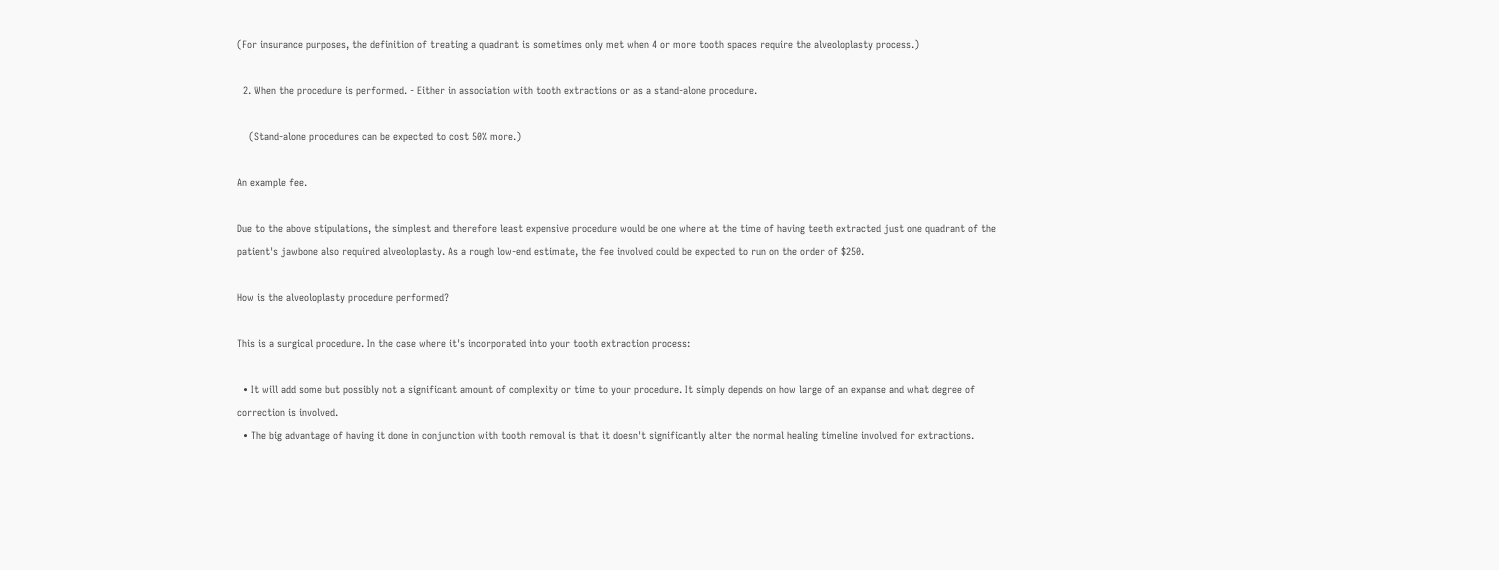(For insurance purposes, the definition of treating a quadrant is sometimes only met when 4 or more tooth spaces require the alveoloplasty process.)

  2. When the procedure is performed. - Either in association with tooth extractions or as a stand-alone procedure.

    (Stand-alone procedures can be expected to cost 50% more.)

An example fee.

Due to the above stipulations, the simplest and therefore least expensive procedure would be one where at the time of having teeth extracted just one quadrant of the patient's jawbone also required alveoloplasty. As a rough low-end estimate, the fee involved could be expected to run on the order of $250.

How is the alveoloplasty procedure performed?

This is a surgical procedure. In the case where it's incorporated into your tooth extraction process:

  • It will add some but possibly not a significant amount of complexity or time to your procedure. It simply depends on how large of an expanse and what degree of correction is involved.
  • The big advantage of having it done in conjunction with tooth removal is that it doesn't significantly alter the normal healing timeline involved for extractions.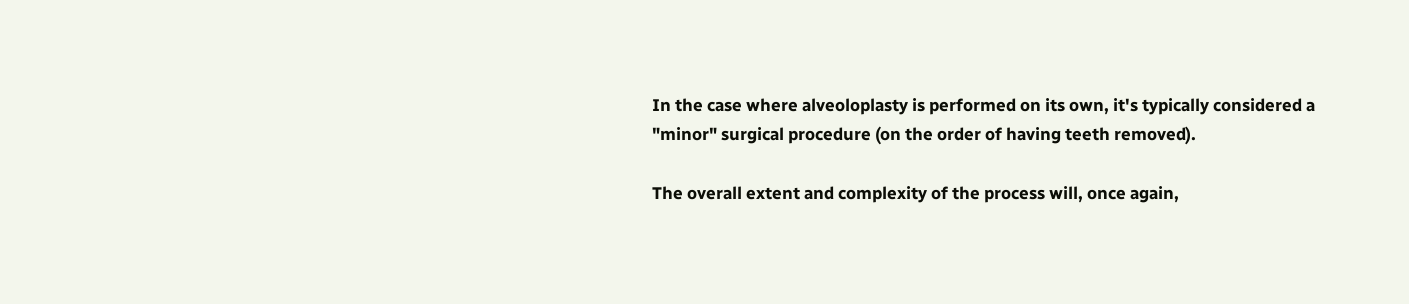In the case where alveoloplasty is performed on its own, it's typically considered a "minor" surgical procedure (on the order of having teeth removed).

The overall extent and complexity of the process will, once again,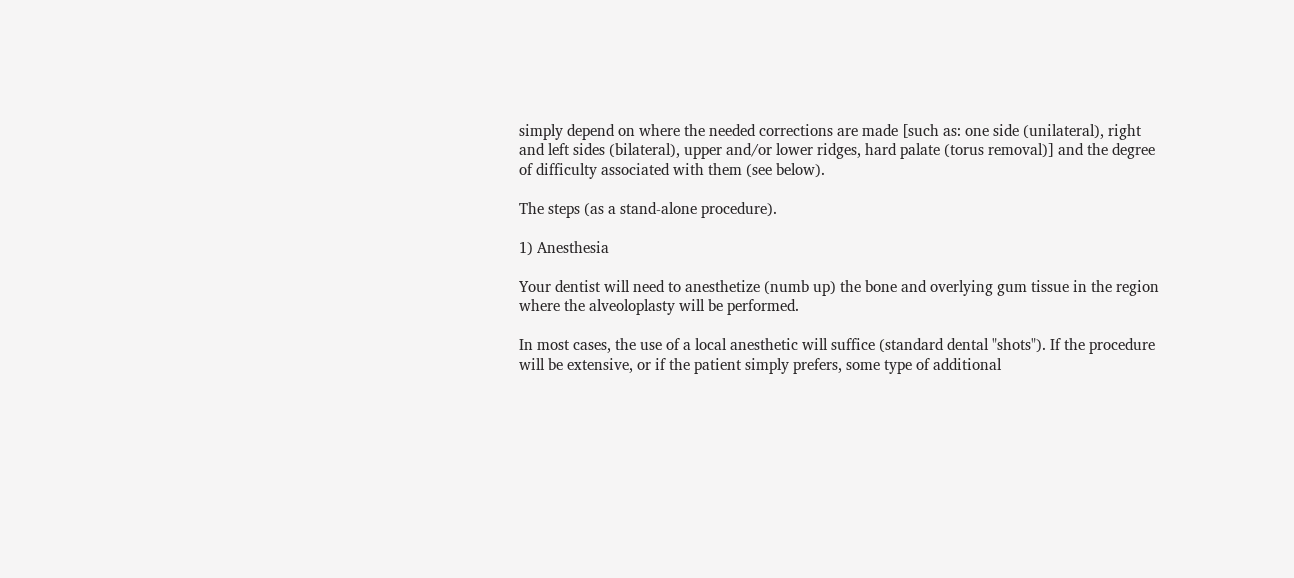simply depend on where the needed corrections are made [such as: one side (unilateral), right and left sides (bilateral), upper and/or lower ridges, hard palate (torus removal)] and the degree of difficulty associated with them (see below).

The steps (as a stand-alone procedure).

1) Anesthesia

Your dentist will need to anesthetize (numb up) the bone and overlying gum tissue in the region where the alveoloplasty will be performed.

In most cases, the use of a local anesthetic will suffice (standard dental "shots"). If the procedure will be extensive, or if the patient simply prefers, some type of additional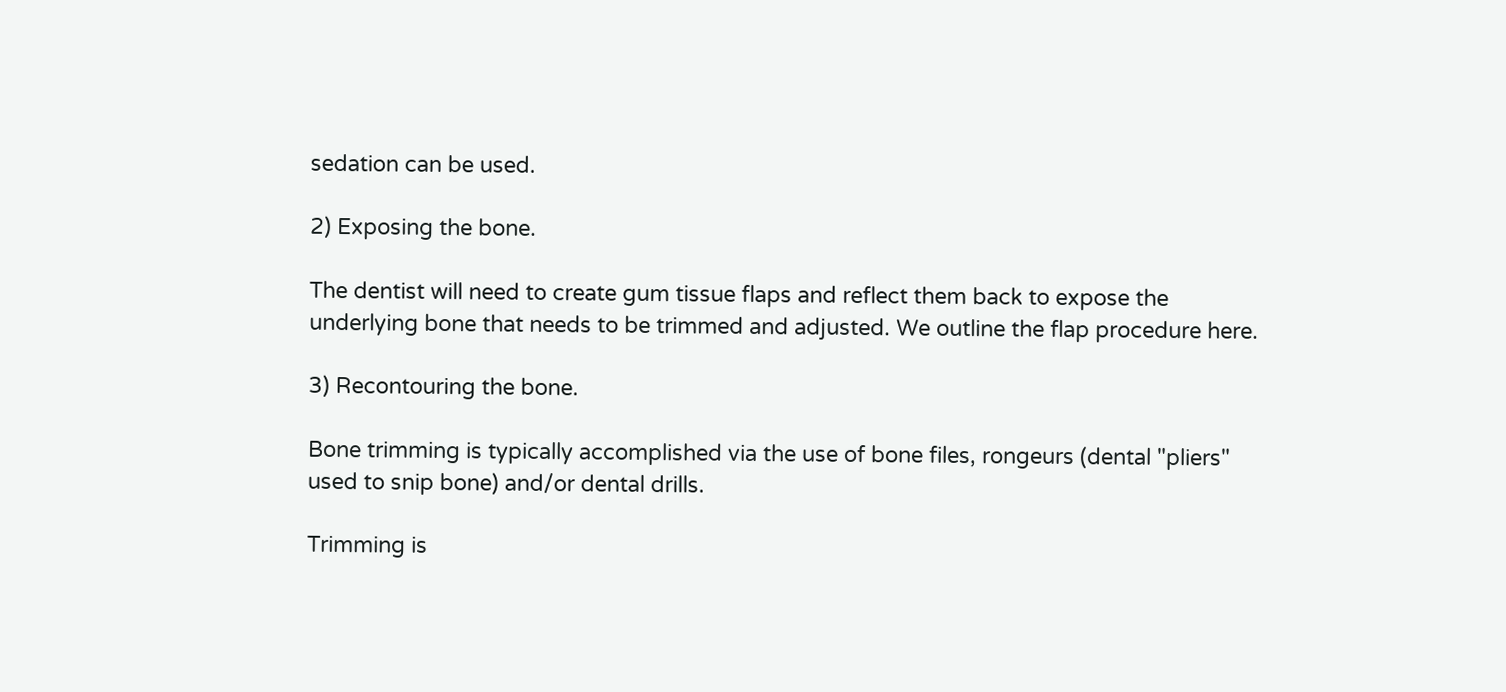sedation can be used.

2) Exposing the bone.

The dentist will need to create gum tissue flaps and reflect them back to expose the underlying bone that needs to be trimmed and adjusted. We outline the flap procedure here.

3) Recontouring the bone.

Bone trimming is typically accomplished via the use of bone files, rongeurs (dental "pliers" used to snip bone) and/or dental drills.

Trimming is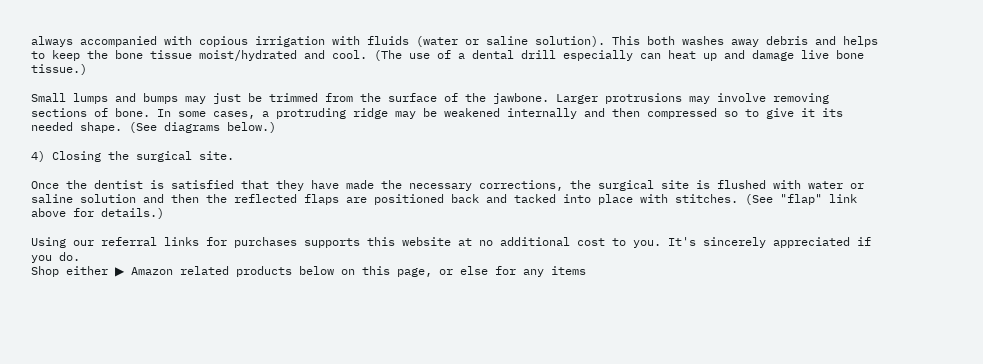always accompanied with copious irrigation with fluids (water or saline solution). This both washes away debris and helps to keep the bone tissue moist/hydrated and cool. (The use of a dental drill especially can heat up and damage live bone tissue.)

Small lumps and bumps may just be trimmed from the surface of the jawbone. Larger protrusions may involve removing sections of bone. In some cases, a protruding ridge may be weakened internally and then compressed so to give it its needed shape. (See diagrams below.)

4) Closing the surgical site.

Once the dentist is satisfied that they have made the necessary corrections, the surgical site is flushed with water or saline solution and then the reflected flaps are positioned back and tacked into place with stitches. (See "flap" link above for details.)

Using our referral links for purchases supports this website at no additional cost to you. It's sincerely appreciated if you do.
Shop either ▶ Amazon related products below on this page, or else for any items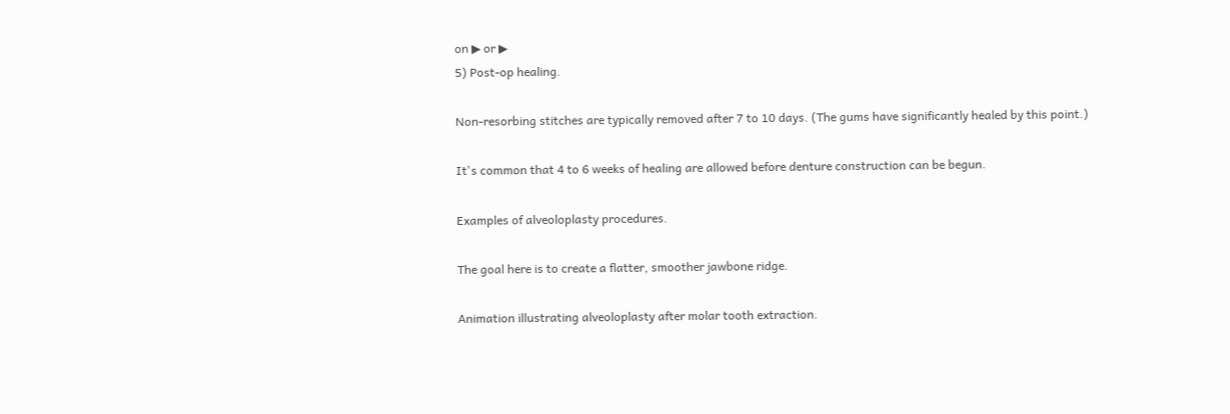on ▶ or ▶
5) Post-op healing.

Non-resorbing stitches are typically removed after 7 to 10 days. (The gums have significantly healed by this point.)

It's common that 4 to 6 weeks of healing are allowed before denture construction can be begun.

Examples of alveoloplasty procedures.

The goal here is to create a flatter, smoother jawbone ridge.

Animation illustrating alveoloplasty after molar tooth extraction.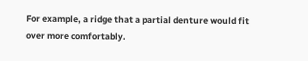For example, a ridge that a partial denture would fit over more comfortably.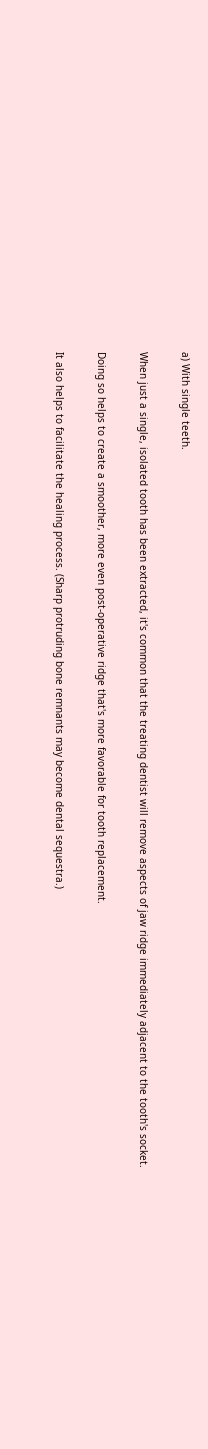a) With single teeth.

When just a single, isolated tooth has been extracted, it's common that the treating dentist will remove aspects of jaw ridge immediately adjacent to the tooth's socket.

Doing so helps to create a smoother, more even post-operative ridge that's more favorable for tooth replacement.

It also helps to facilitate the healing process. (Sharp protruding bone remnants may become dental sequestra.)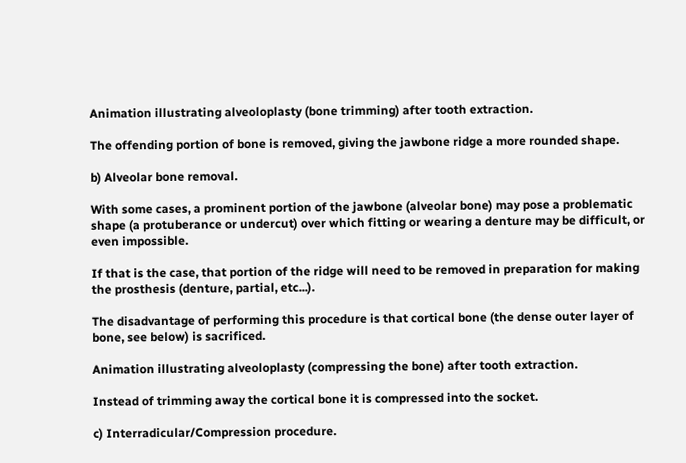Animation illustrating alveoloplasty (bone trimming) after tooth extraction.

The offending portion of bone is removed, giving the jawbone ridge a more rounded shape.

b) Alveolar bone removal.

With some cases, a prominent portion of the jawbone (alveolar bone) may pose a problematic shape (a protuberance or undercut) over which fitting or wearing a denture may be difficult, or even impossible.

If that is the case, that portion of the ridge will need to be removed in preparation for making the prosthesis (denture, partial, etc...).

The disadvantage of performing this procedure is that cortical bone (the dense outer layer of bone, see below) is sacrificed.

Animation illustrating alveoloplasty (compressing the bone) after tooth extraction.

Instead of trimming away the cortical bone it is compressed into the socket.

c) Interradicular/Compression procedure.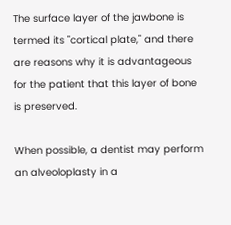The surface layer of the jawbone is termed its "cortical plate," and there are reasons why it is advantageous for the patient that this layer of bone is preserved.

When possible, a dentist may perform an alveoloplasty in a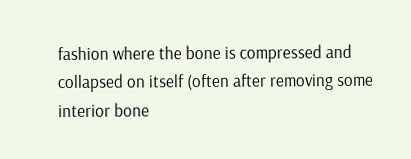fashion where the bone is compressed and collapsed on itself (often after removing some interior bone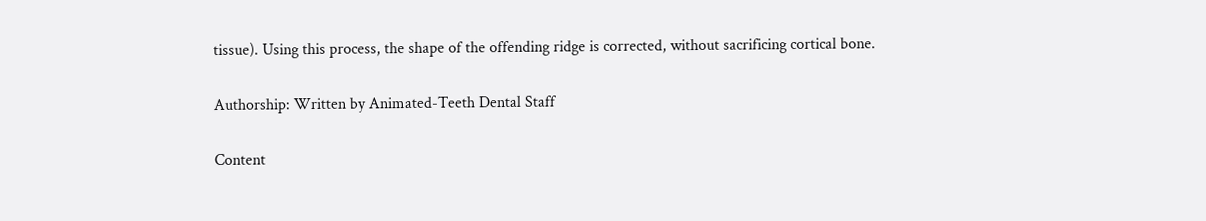tissue). Using this process, the shape of the offending ridge is corrected, without sacrificing cortical bone.

Authorship: Written by Animated-Teeth Dental Staff

Content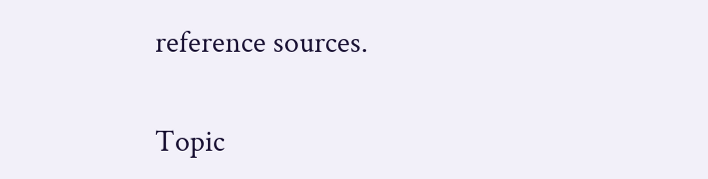reference sources.


Topic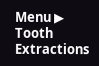Menu ▶  Tooth Extractions